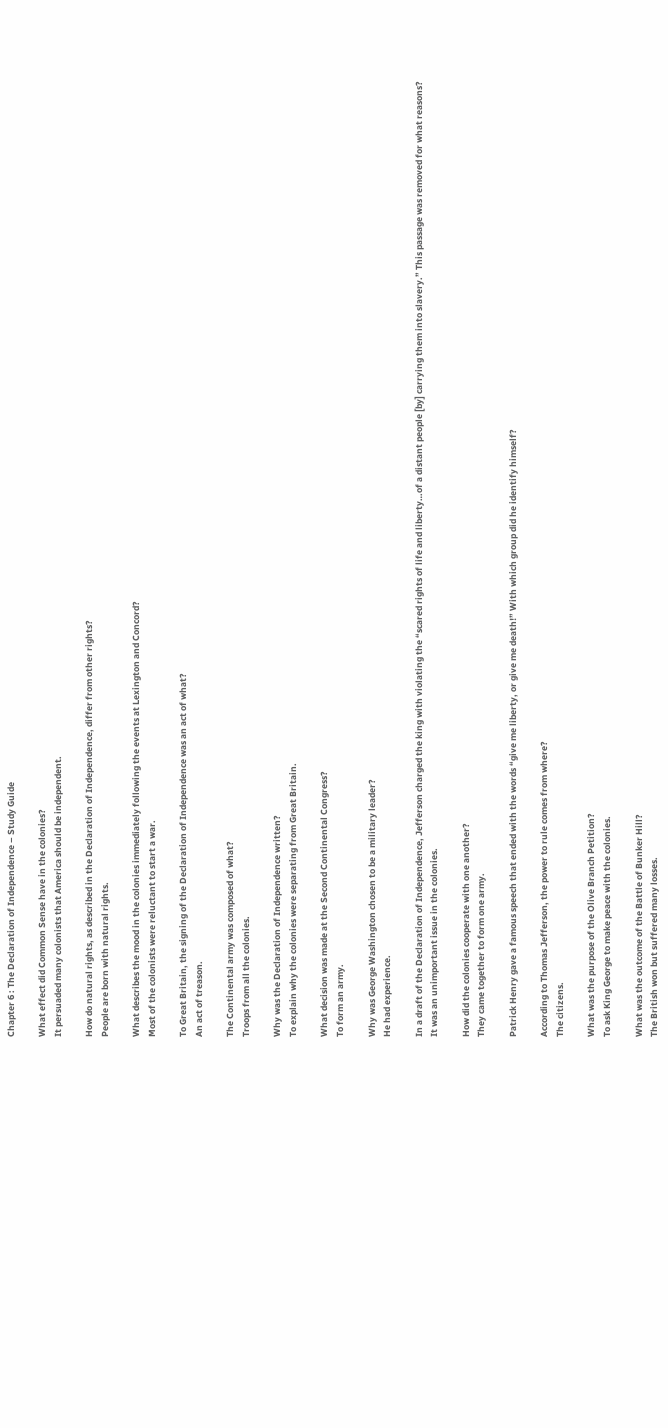Chapter 6 : The Declaration of Independence – Study Guide

What effect did Common Sense have in the colonies?
It persuaded many colonists that America should be independent.

How do natural rights, as described in the Declaration of Independence, differ from other rights?
People are born with natural rights.

What describes the mood in the colonies immediately following the events at Lexington and Concord?
Most of the colonists were reluctant to start a war.

To Great Britain, the signing of the Declaration of Independence was an act of what?
An act of treason.

The Continental army was composed of what?
Troops from all the colonies.

Why was the Declaration of Independence written?
To explain why the colonies were separating from Great Britain.

What decision was made at the Second Continental Congress?
To form an army.

Why was George Washington chosen to be a military leader?
He had experience.

In a draft of the Declaration of Independence, Jefferson charged the king with violating the “scared rights of life and liberty…of a distant people [by] carrying them into slavery.” This passage was removed for what reasons?
It was an unimportant issue in the colonies.

How did the colonies cooperate with one another?
They came together to form one army.

Patrick Henry gave a famous speech that ended with the words “give me liberty, or give me death!” With which group did he identify himself?

According to Thomas Jefferson, the power to rule comes from where?
The citizens.

What was the purpose of the Olive Branch Petition?
To ask King George to make peace with the colonies.

What was the outcome of the Battle of Bunker Hill?
The British won but suffered many losses.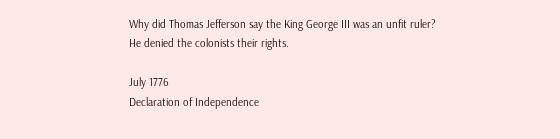Why did Thomas Jefferson say the King George III was an unfit ruler?
He denied the colonists their rights.

July 1776
Declaration of Independence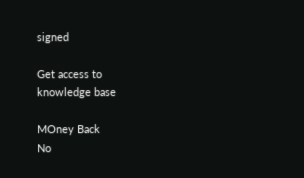signed

Get access to
knowledge base

MOney Back
No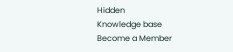Hidden
Knowledge base
Become a Member